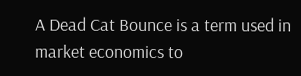A Dead Cat Bounce is a term used in market economics to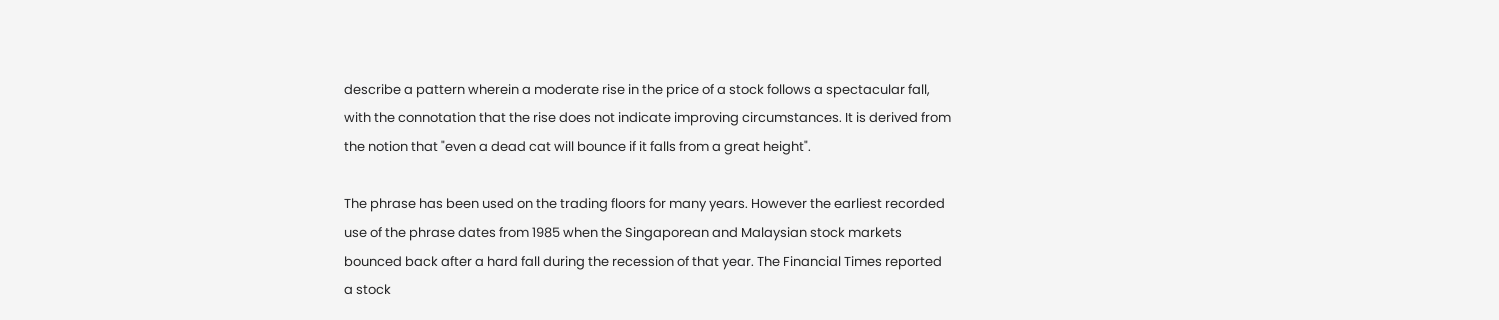describe a pattern wherein a moderate rise in the price of a stock follows a spectacular fall, with the connotation that the rise does not indicate improving circumstances. It is derived from the notion that "even a dead cat will bounce if it falls from a great height".

The phrase has been used on the trading floors for many years. However the earliest recorded use of the phrase dates from 1985 when the Singaporean and Malaysian stock markets bounced back after a hard fall during the recession of that year. The Financial Times reported a stock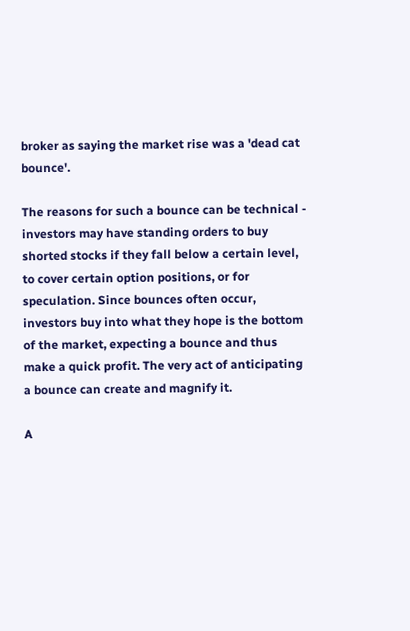broker as saying the market rise was a 'dead cat bounce'.

The reasons for such a bounce can be technical - investors may have standing orders to buy shorted stocks if they fall below a certain level, to cover certain option positions, or for speculation. Since bounces often occur, investors buy into what they hope is the bottom of the market, expecting a bounce and thus make a quick profit. The very act of anticipating a bounce can create and magnify it.

A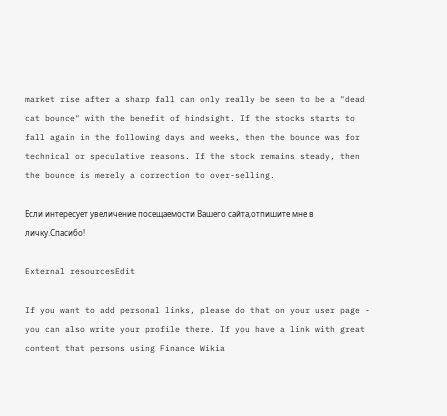market rise after a sharp fall can only really be seen to be a "dead cat bounce" with the benefit of hindsight. If the stocks starts to fall again in the following days and weeks, then the bounce was for technical or speculative reasons. If the stock remains steady, then the bounce is merely a correction to over-selling.

Если интересует увеличение посещаемости Вашего сайта,отпишите мне в личку.Спасибо!

External resourcesEdit

If you want to add personal links, please do that on your user page - you can also write your profile there. If you have a link with great content that persons using Finance Wikia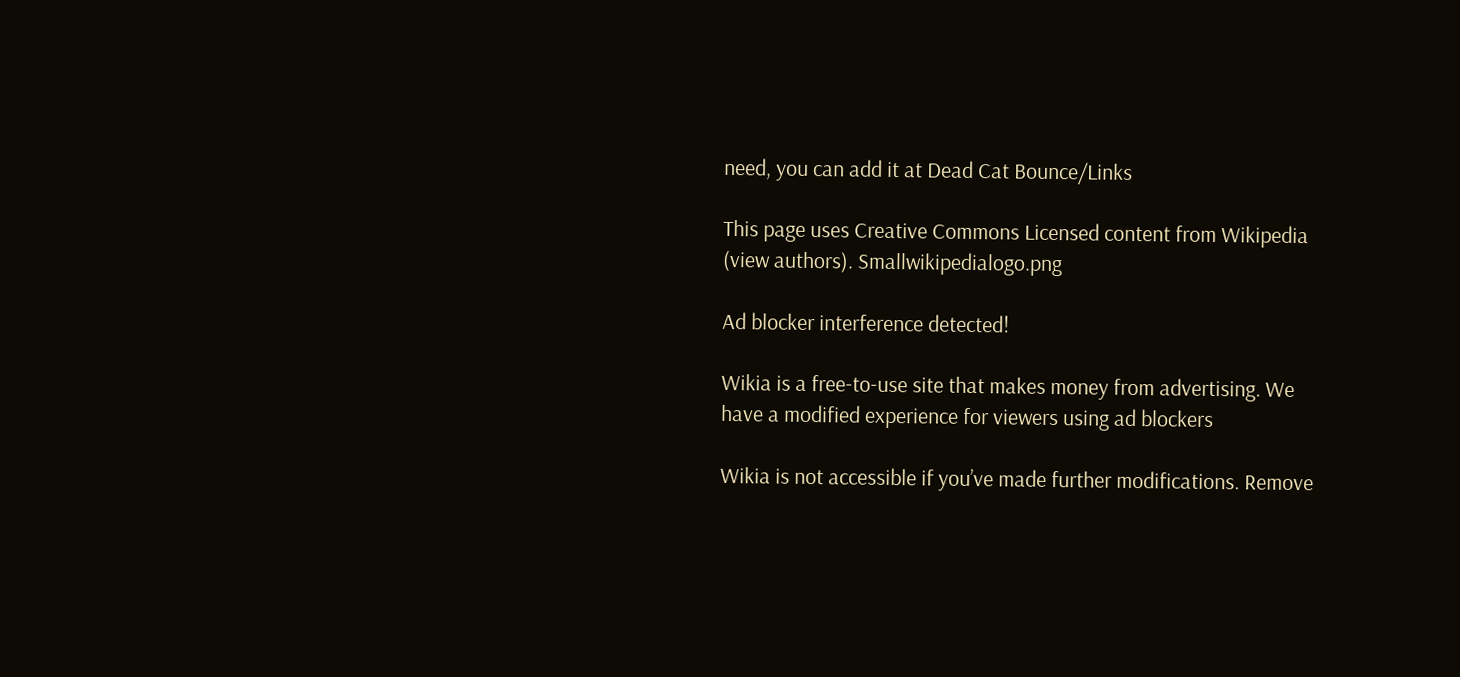need, you can add it at Dead Cat Bounce/Links

This page uses Creative Commons Licensed content from Wikipedia (view authors). Smallwikipedialogo.png

Ad blocker interference detected!

Wikia is a free-to-use site that makes money from advertising. We have a modified experience for viewers using ad blockers

Wikia is not accessible if you’ve made further modifications. Remove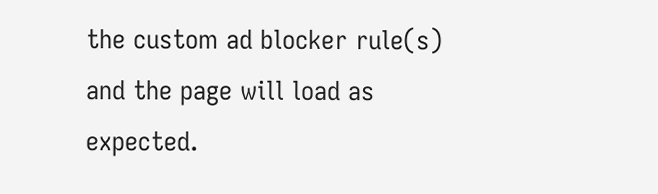the custom ad blocker rule(s) and the page will load as expected.